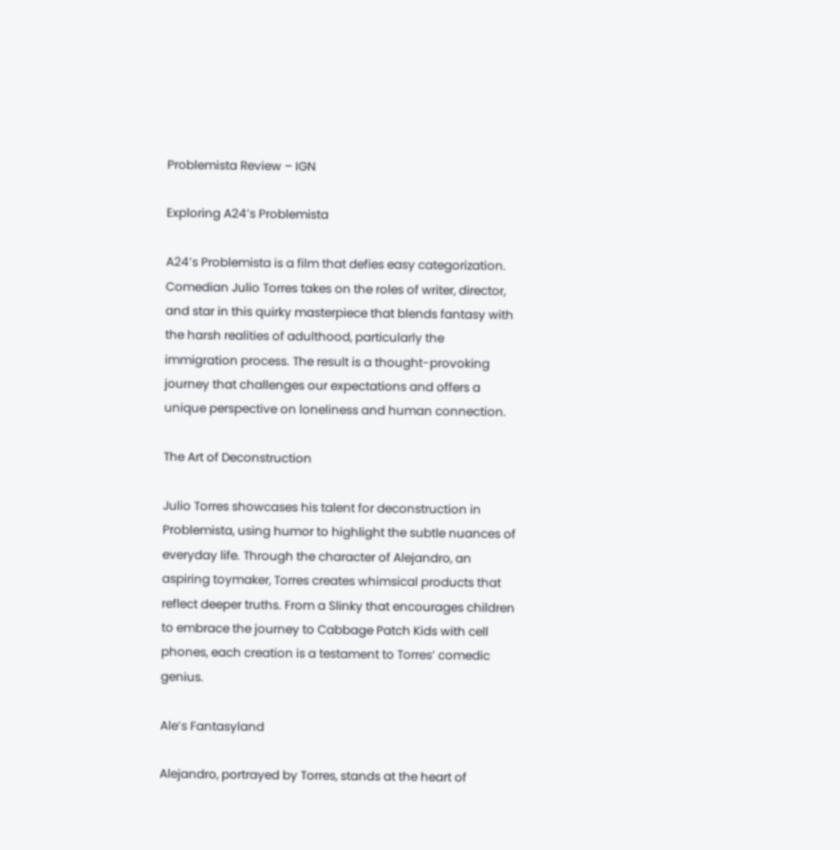Problemista Review – IGN

Exploring A24’s Problemista

A24’s Problemista is a film that defies easy categorization. Comedian Julio Torres takes on the roles of writer, director, and star in this quirky masterpiece that blends fantasy with the harsh realities of adulthood, particularly the immigration process. The result is a thought-provoking journey that challenges our expectations and offers a unique perspective on loneliness and human connection.

The Art of Deconstruction

Julio Torres showcases his talent for deconstruction in Problemista, using humor to highlight the subtle nuances of everyday life. Through the character of Alejandro, an aspiring toymaker, Torres creates whimsical products that reflect deeper truths. From a Slinky that encourages children to embrace the journey to Cabbage Patch Kids with cell phones, each creation is a testament to Torres’ comedic genius.

Ale’s Fantasyland

Alejandro, portrayed by Torres, stands at the heart of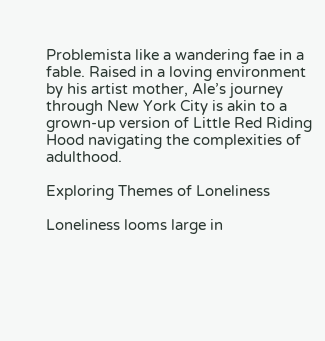Problemista like a wandering fae in a fable. Raised in a loving environment by his artist mother, Ale’s journey through New York City is akin to a grown-up version of Little Red Riding Hood navigating the complexities of adulthood.

Exploring Themes of Loneliness

Loneliness looms large in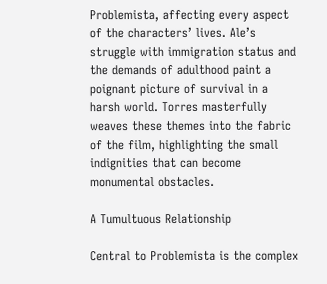Problemista, affecting every aspect of the characters’ lives. Ale’s struggle with immigration status and the demands of adulthood paint a poignant picture of survival in a harsh world. Torres masterfully weaves these themes into the fabric of the film, highlighting the small indignities that can become monumental obstacles.

A Tumultuous Relationship

Central to Problemista is the complex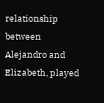relationship between Alejandro and Elizabeth, played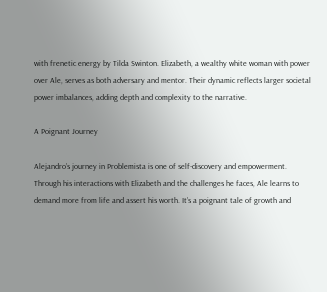with frenetic energy by Tilda Swinton. Elizabeth, a wealthy white woman with power over Ale, serves as both adversary and mentor. Their dynamic reflects larger societal power imbalances, adding depth and complexity to the narrative.

A Poignant Journey

Alejandro’s journey in Problemista is one of self-discovery and empowerment. Through his interactions with Elizabeth and the challenges he faces, Ale learns to demand more from life and assert his worth. It’s a poignant tale of growth and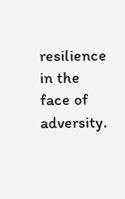resilience in the face of adversity.